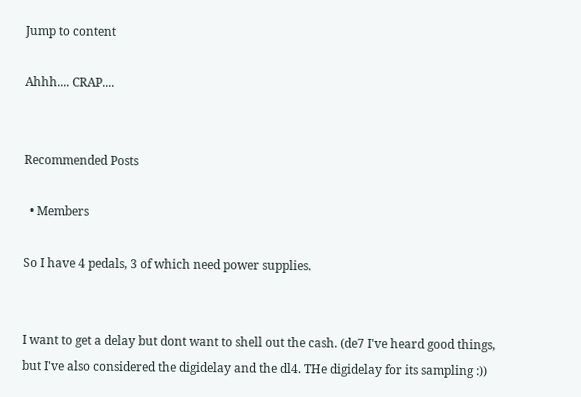Jump to content

Ahhh.... CRAP....


Recommended Posts

  • Members

So I have 4 pedals, 3 of which need power supplies.


I want to get a delay but dont want to shell out the cash. (de7 I've heard good things, but I've also considered the digidelay and the dl4. THe digidelay for its sampling :))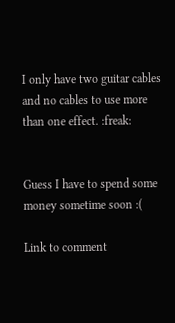I only have two guitar cables and no cables to use more than one effect. :freak:


Guess I have to spend some money sometime soon :(

Link to comment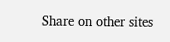Share on other sites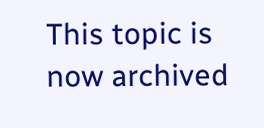This topic is now archived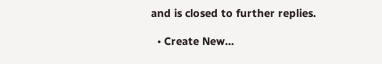and is closed to further replies.

  • Create New...